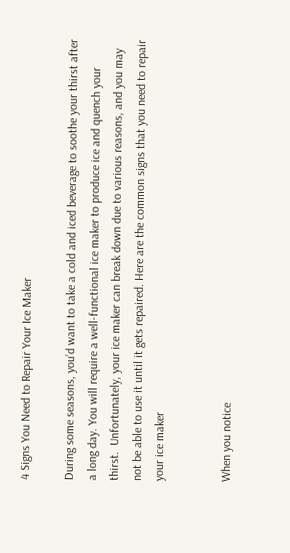4 Signs You Need to Repair Your Ice Maker

During some seasons, you’d want to take a cold and iced beverage to soothe your thirst after a long day. You will require a well-functional ice maker to produce ice and quench your thirst.  Unfortunately, your ice maker can break down due to various reasons, and you may not be able to use it until it gets repaired. Here are the common signs that you need to repair your ice maker


When you notice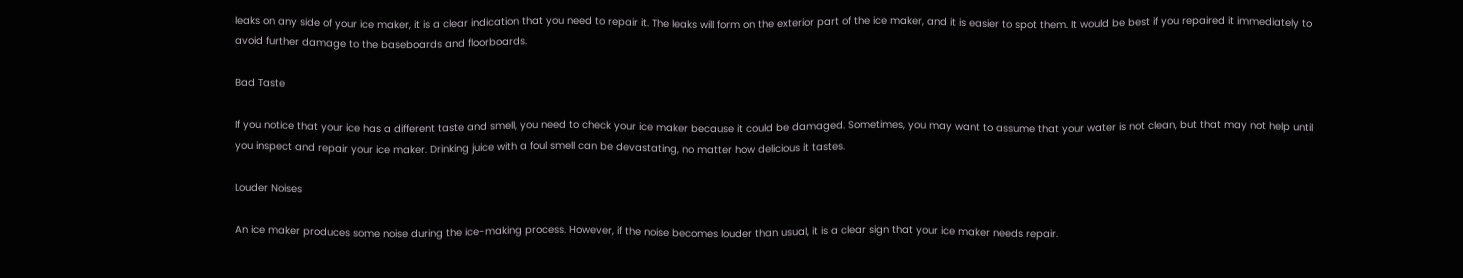leaks on any side of your ice maker, it is a clear indication that you need to repair it. The leaks will form on the exterior part of the ice maker, and it is easier to spot them. It would be best if you repaired it immediately to avoid further damage to the baseboards and floorboards.

Bad Taste

If you notice that your ice has a different taste and smell, you need to check your ice maker because it could be damaged. Sometimes, you may want to assume that your water is not clean, but that may not help until you inspect and repair your ice maker. Drinking juice with a foul smell can be devastating, no matter how delicious it tastes.

Louder Noises

An ice maker produces some noise during the ice-making process. However, if the noise becomes louder than usual, it is a clear sign that your ice maker needs repair.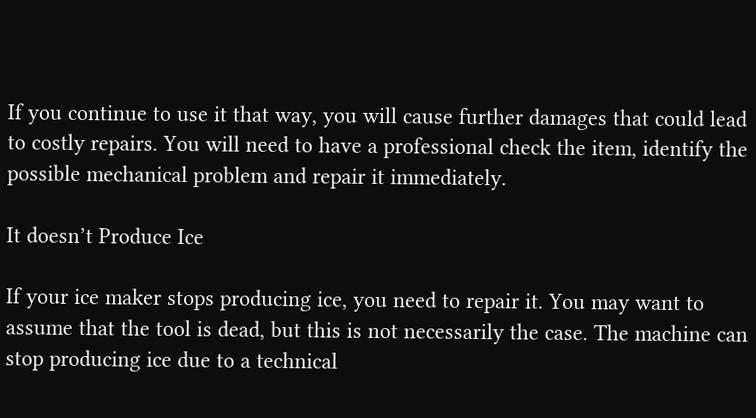If you continue to use it that way, you will cause further damages that could lead to costly repairs. You will need to have a professional check the item, identify the possible mechanical problem and repair it immediately.

It doesn’t Produce Ice

If your ice maker stops producing ice, you need to repair it. You may want to assume that the tool is dead, but this is not necessarily the case. The machine can stop producing ice due to a technical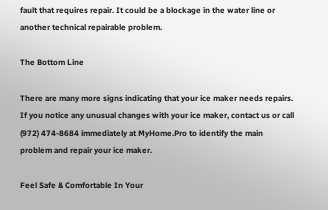fault that requires repair. It could be a blockage in the water line or another technical repairable problem.

The Bottom Line

There are many more signs indicating that your ice maker needs repairs. If you notice any unusual changes with your ice maker, contact us or call (972) 474-8684 immediately at MyHome.Pro to identify the main problem and repair your ice maker.

Feel Safe & Comfortable In Your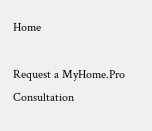Home

Request a MyHome.Pro Consultation